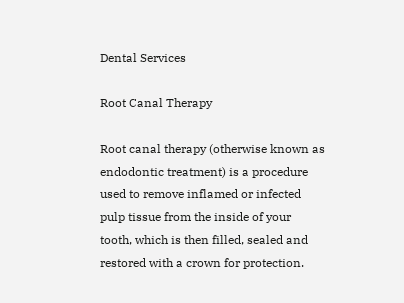Dental Services

Root Canal Therapy

Root canal therapy (otherwise known as endodontic treatment) is a procedure used to remove inflamed or infected pulp tissue from the inside of your tooth, which is then filled, sealed and restored with a crown for protection.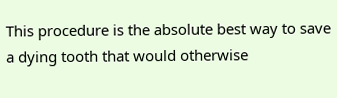This procedure is the absolute best way to save a dying tooth that would otherwise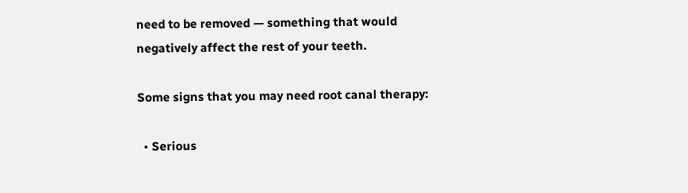need to be removed — something that would negatively affect the rest of your teeth.

Some signs that you may need root canal therapy:

  • Serious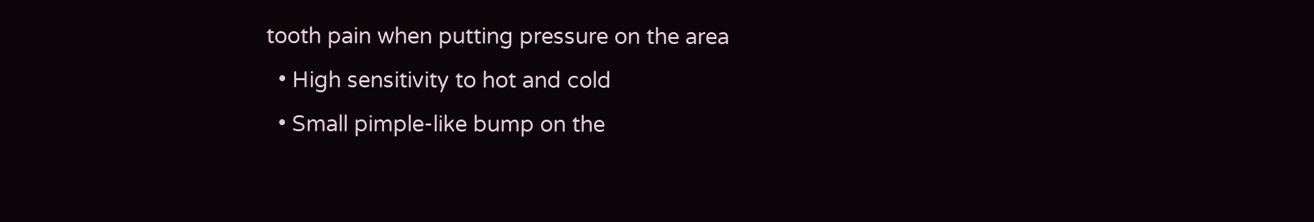tooth pain when putting pressure on the area
  • High sensitivity to hot and cold
  • Small pimple-like bump on the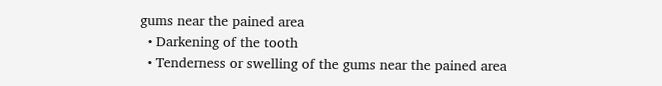gums near the pained area
  • Darkening of the tooth
  • Tenderness or swelling of the gums near the pained area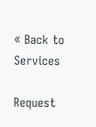« Back to Services

Request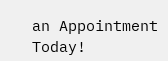an Appointment Today!